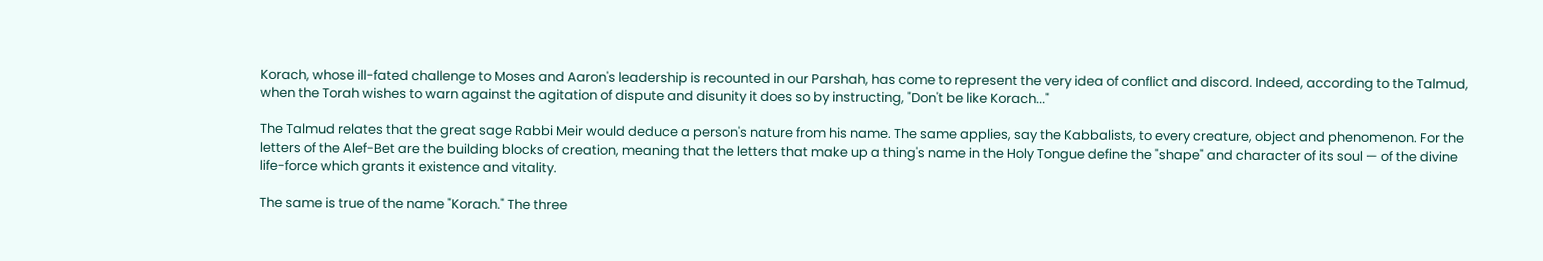Korach, whose ill-fated challenge to Moses and Aaron's leadership is recounted in our Parshah, has come to represent the very idea of conflict and discord. Indeed, according to the Talmud, when the Torah wishes to warn against the agitation of dispute and disunity it does so by instructing, "Don't be like Korach..."

The Talmud relates that the great sage Rabbi Meir would deduce a person's nature from his name. The same applies, say the Kabbalists, to every creature, object and phenomenon. For the letters of the Alef-Bet are the building blocks of creation, meaning that the letters that make up a thing's name in the Holy Tongue define the "shape" and character of its soul — of the divine life-force which grants it existence and vitality.

The same is true of the name "Korach." The three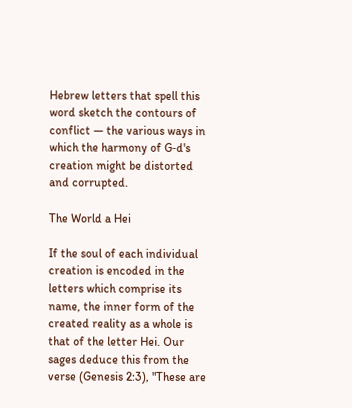Hebrew letters that spell this word sketch the contours of conflict — the various ways in which the harmony of G‑d's creation might be distorted and corrupted.

The World a Hei

If the soul of each individual creation is encoded in the letters which comprise its name, the inner form of the created reality as a whole is that of the letter Hei. Our sages deduce this from the verse (Genesis 2:3), "These are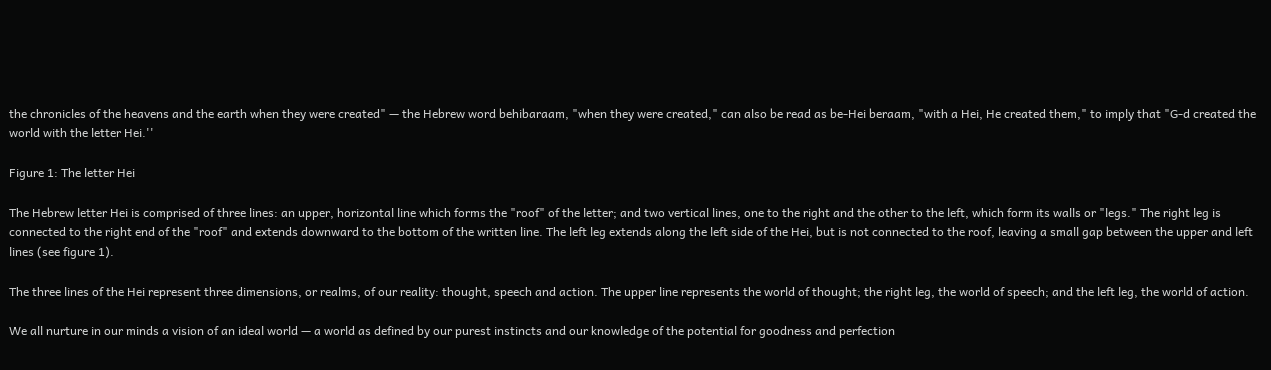the chronicles of the heavens and the earth when they were created" — the Hebrew word behibaraam, "when they were created," can also be read as be-Hei beraam, "with a Hei, He created them," to imply that "G‑d created the world with the letter Hei.''

Figure 1: The letter Hei

The Hebrew letter Hei is comprised of three lines: an upper, horizontal line which forms the "roof" of the letter; and two vertical lines, one to the right and the other to the left, which form its walls or "legs." The right leg is connected to the right end of the "roof" and extends downward to the bottom of the written line. The left leg extends along the left side of the Hei, but is not connected to the roof, leaving a small gap between the upper and left lines (see figure 1).

The three lines of the Hei represent three dimensions, or realms, of our reality: thought, speech and action. The upper line represents the world of thought; the right leg, the world of speech; and the left leg, the world of action.

We all nurture in our minds a vision of an ideal world — a world as defined by our purest instincts and our knowledge of the potential for goodness and perfection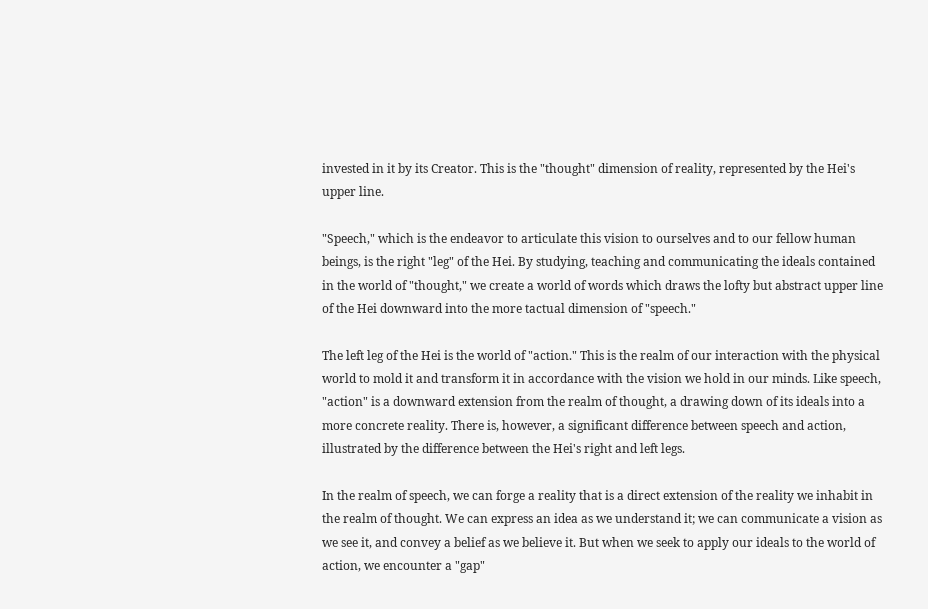invested in it by its Creator. This is the "thought" dimension of reality, represented by the Hei's upper line.

"Speech," which is the endeavor to articulate this vision to ourselves and to our fellow human beings, is the right "leg" of the Hei. By studying, teaching and communicating the ideals contained in the world of "thought," we create a world of words which draws the lofty but abstract upper line of the Hei downward into the more tactual dimension of "speech."

The left leg of the Hei is the world of "action." This is the realm of our interaction with the physical world to mold it and transform it in accordance with the vision we hold in our minds. Like speech, "action" is a downward extension from the realm of thought, a drawing down of its ideals into a more concrete reality. There is, however, a significant difference between speech and action, illustrated by the difference between the Hei's right and left legs.

In the realm of speech, we can forge a reality that is a direct extension of the reality we inhabit in the realm of thought. We can express an idea as we understand it; we can communicate a vision as we see it, and convey a belief as we believe it. But when we seek to apply our ideals to the world of action, we encounter a "gap"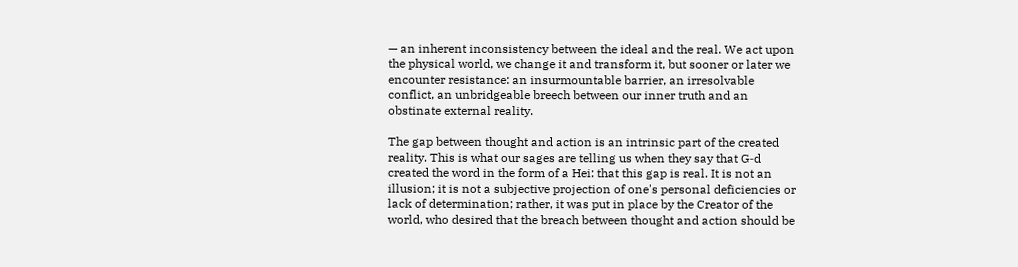— an inherent inconsistency between the ideal and the real. We act upon the physical world, we change it and transform it, but sooner or later we encounter resistance: an insurmountable barrier, an irresolvable conflict, an unbridgeable breech between our inner truth and an obstinate external reality.

The gap between thought and action is an intrinsic part of the created reality. This is what our sages are telling us when they say that G‑d created the word in the form of a Hei: that this gap is real. It is not an illusion; it is not a subjective projection of one's personal deficiencies or lack of determination; rather, it was put in place by the Creator of the world, who desired that the breach between thought and action should be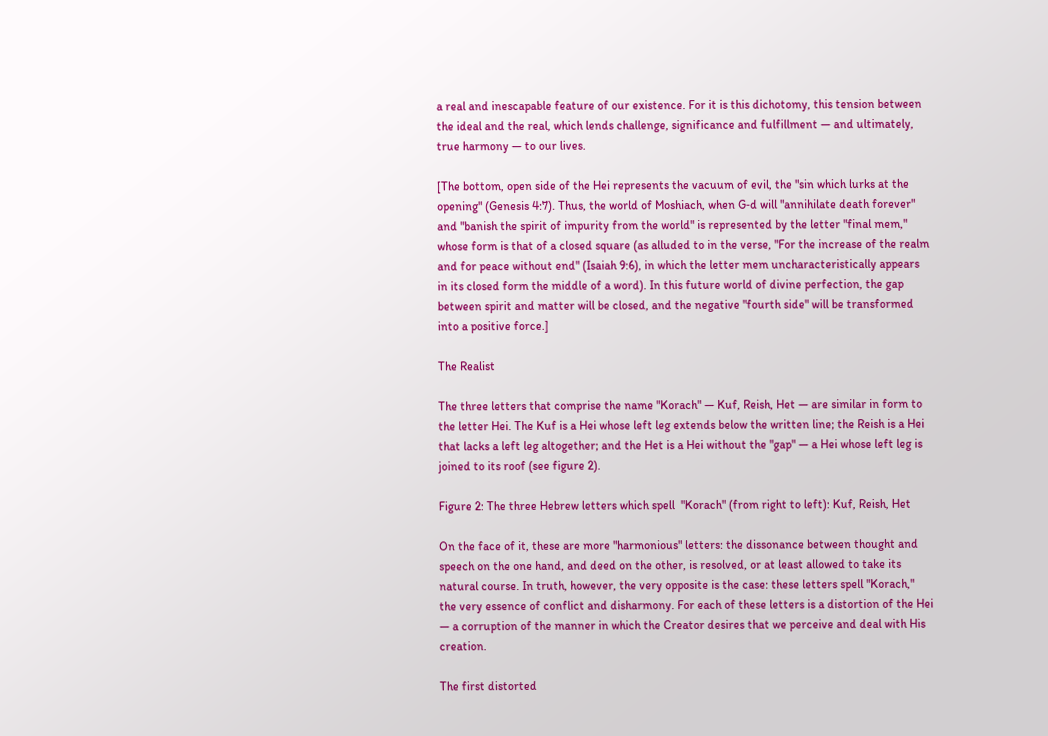a real and inescapable feature of our existence. For it is this dichotomy, this tension between the ideal and the real, which lends challenge, significance and fulfillment — and ultimately, true harmony — to our lives.

[The bottom, open side of the Hei represents the vacuum of evil, the "sin which lurks at the opening" (Genesis 4:7). Thus, the world of Moshiach, when G‑d will "annihilate death forever" and "banish the spirit of impurity from the world" is represented by the letter "final mem," whose form is that of a closed square (as alluded to in the verse, "For the increase of the realm and for peace without end" (Isaiah 9:6), in which the letter mem uncharacteristically appears in its closed form the middle of a word). In this future world of divine perfection, the gap between spirit and matter will be closed, and the negative "fourth side" will be transformed into a positive force.]

The Realist

The three letters that comprise the name "Korach" — Kuf, Reish, Het — are similar in form to the letter Hei. The Kuf is a Hei whose left leg extends below the written line; the Reish is a Hei that lacks a left leg altogether; and the Het is a Hei without the "gap" — a Hei whose left leg is joined to its roof (see figure 2).

Figure 2: The three Hebrew letters which spell  "Korach" (from right to left): Kuf, Reish, Het

On the face of it, these are more "harmonious" letters: the dissonance between thought and speech on the one hand, and deed on the other, is resolved, or at least allowed to take its natural course. In truth, however, the very opposite is the case: these letters spell "Korach," the very essence of conflict and disharmony. For each of these letters is a distortion of the Hei — a corruption of the manner in which the Creator desires that we perceive and deal with His creation.

The first distorted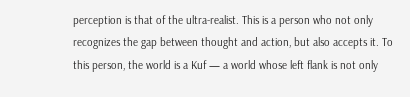perception is that of the ultra-realist. This is a person who not only recognizes the gap between thought and action, but also accepts it. To this person, the world is a Kuf — a world whose left flank is not only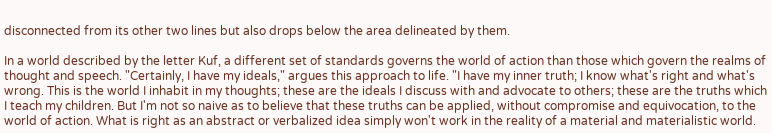disconnected from its other two lines but also drops below the area delineated by them.

In a world described by the letter Kuf, a different set of standards governs the world of action than those which govern the realms of thought and speech. "Certainly, I have my ideals," argues this approach to life. "I have my inner truth; I know what's right and what's wrong. This is the world I inhabit in my thoughts; these are the ideals I discuss with and advocate to others; these are the truths which I teach my children. But I'm not so naive as to believe that these truths can be applied, without compromise and equivocation, to the world of action. What is right as an abstract or verbalized idea simply won't work in the reality of a material and materialistic world.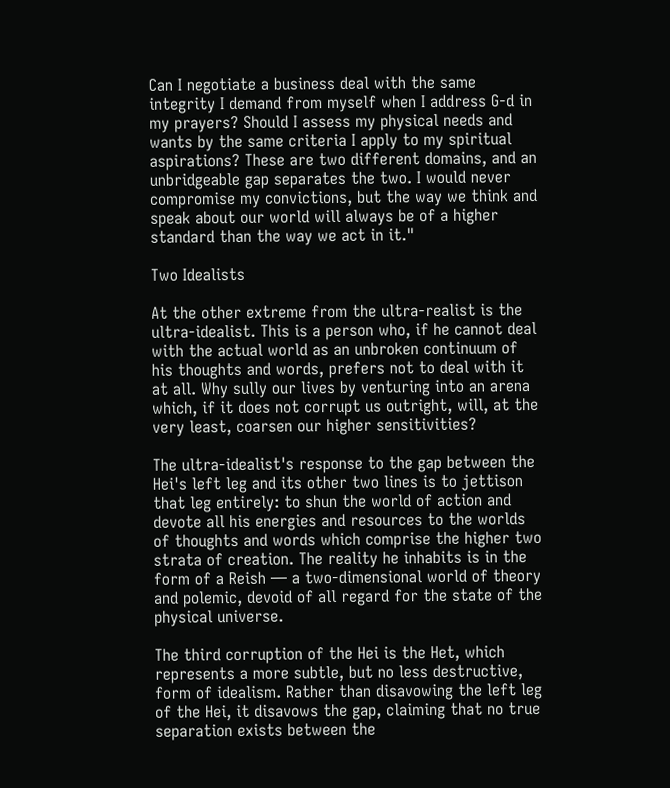Can I negotiate a business deal with the same integrity I demand from myself when I address G‑d in my prayers? Should I assess my physical needs and wants by the same criteria I apply to my spiritual aspirations? These are two different domains, and an unbridgeable gap separates the two. I would never compromise my convictions, but the way we think and speak about our world will always be of a higher standard than the way we act in it."

Two Idealists

At the other extreme from the ultra-realist is the ultra-idealist. This is a person who, if he cannot deal with the actual world as an unbroken continuum of his thoughts and words, prefers not to deal with it at all. Why sully our lives by venturing into an arena which, if it does not corrupt us outright, will, at the very least, coarsen our higher sensitivities?

The ultra-idealist's response to the gap between the Hei's left leg and its other two lines is to jettison that leg entirely: to shun the world of action and devote all his energies and resources to the worlds of thoughts and words which comprise the higher two strata of creation. The reality he inhabits is in the form of a Reish — a two-dimensional world of theory and polemic, devoid of all regard for the state of the physical universe.

The third corruption of the Hei is the Het, which represents a more subtle, but no less destructive, form of idealism. Rather than disavowing the left leg of the Hei, it disavows the gap, claiming that no true separation exists between the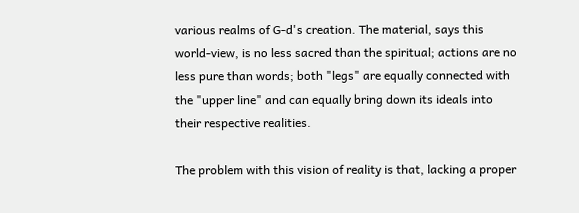various realms of G‑d's creation. The material, says this world-view, is no less sacred than the spiritual; actions are no less pure than words; both "legs" are equally connected with the "upper line" and can equally bring down its ideals into their respective realities.

The problem with this vision of reality is that, lacking a proper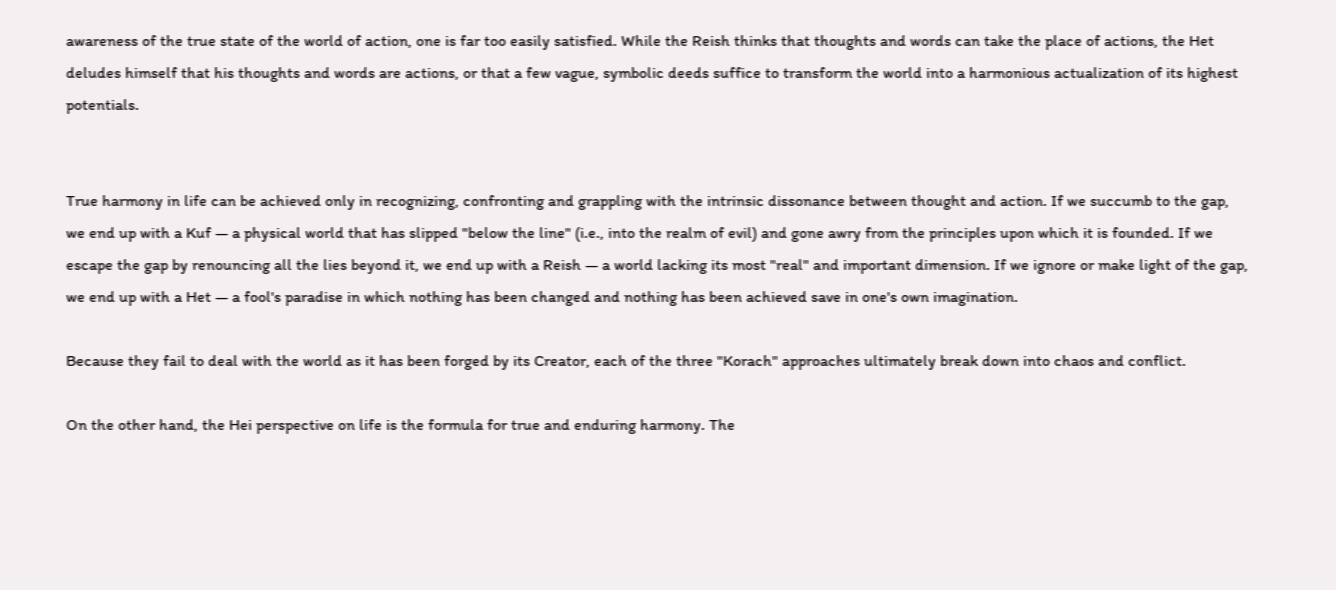awareness of the true state of the world of action, one is far too easily satisfied. While the Reish thinks that thoughts and words can take the place of actions, the Het deludes himself that his thoughts and words are actions, or that a few vague, symbolic deeds suffice to transform the world into a harmonious actualization of its highest potentials.


True harmony in life can be achieved only in recognizing, confronting and grappling with the intrinsic dissonance between thought and action. If we succumb to the gap, we end up with a Kuf — a physical world that has slipped "below the line" (i.e., into the realm of evil) and gone awry from the principles upon which it is founded. If we escape the gap by renouncing all the lies beyond it, we end up with a Reish — a world lacking its most "real" and important dimension. If we ignore or make light of the gap, we end up with a Het — a fool's paradise in which nothing has been changed and nothing has been achieved save in one's own imagination.

Because they fail to deal with the world as it has been forged by its Creator, each of the three "Korach" approaches ultimately break down into chaos and conflict.

On the other hand, the Hei perspective on life is the formula for true and enduring harmony. The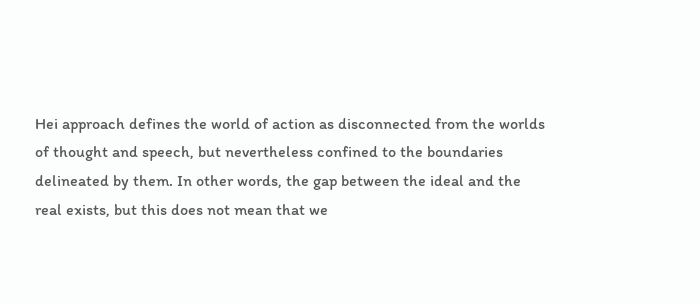Hei approach defines the world of action as disconnected from the worlds of thought and speech, but nevertheless confined to the boundaries delineated by them. In other words, the gap between the ideal and the real exists, but this does not mean that we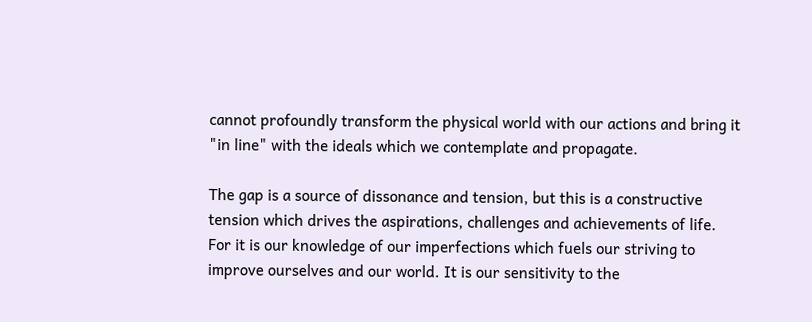cannot profoundly transform the physical world with our actions and bring it "in line" with the ideals which we contemplate and propagate.

The gap is a source of dissonance and tension, but this is a constructive tension which drives the aspirations, challenges and achievements of life. For it is our knowledge of our imperfections which fuels our striving to improve ourselves and our world. It is our sensitivity to the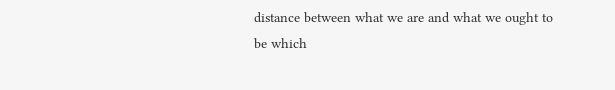distance between what we are and what we ought to be which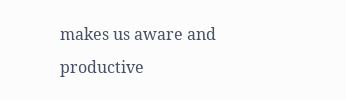makes us aware and productive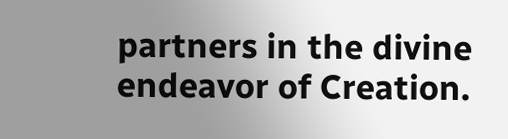partners in the divine endeavor of Creation.